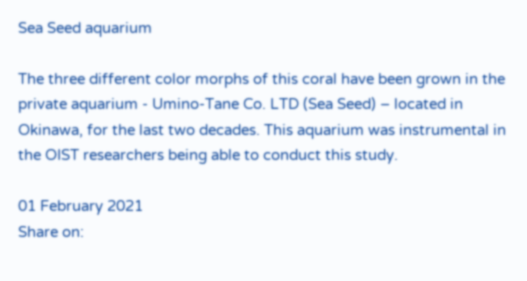Sea Seed aquarium

The three different color morphs of this coral have been grown in the private aquarium - Umino-Tane Co. LTD (Sea Seed) – located in Okinawa, for the last two decades. This aquarium was instrumental in the OIST researchers being able to conduct this study.

01 February 2021
Share on: